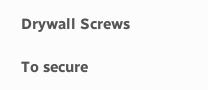Drywall Screws

To secure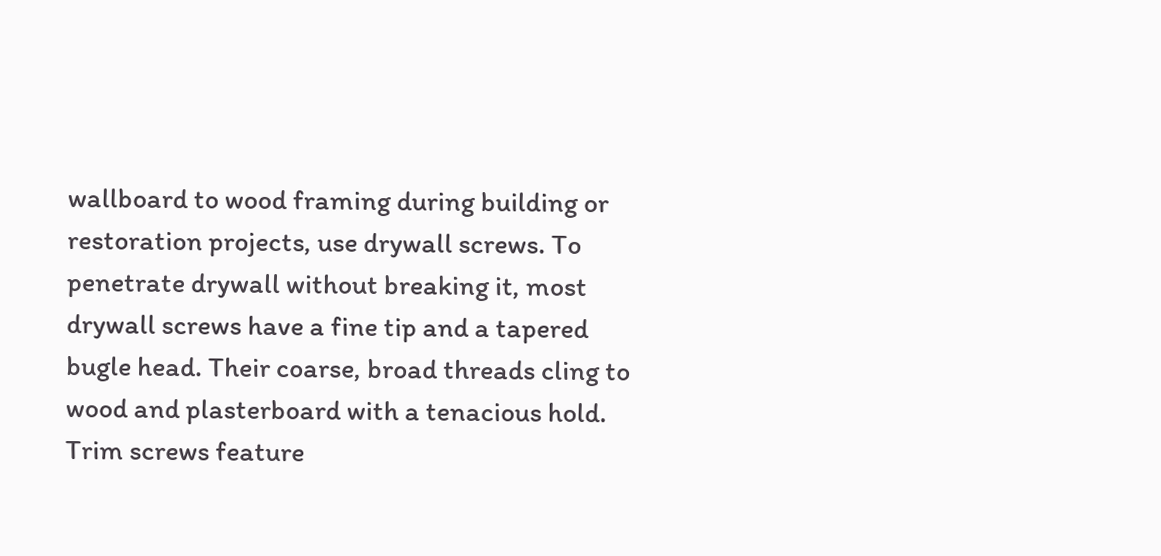wallboard to wood framing during building or restoration projects, use drywall screws. To penetrate drywall without breaking it, most drywall screws have a fine tip and a tapered bugle head. Their coarse, broad threads cling to wood and plasterboard with a tenacious hold. Trim screws feature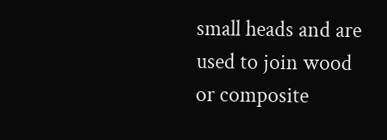small heads and are used to join wood or composite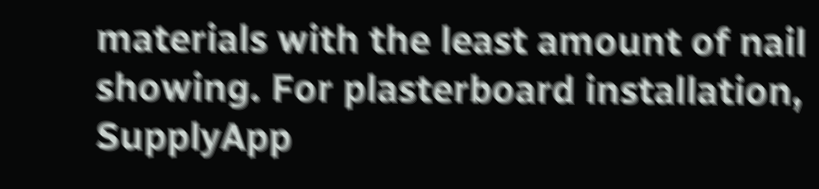materials with the least amount of nail showing. For plasterboard installation, SupplyApp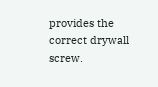provides the correct drywall screw.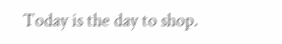Today is the day to shop.